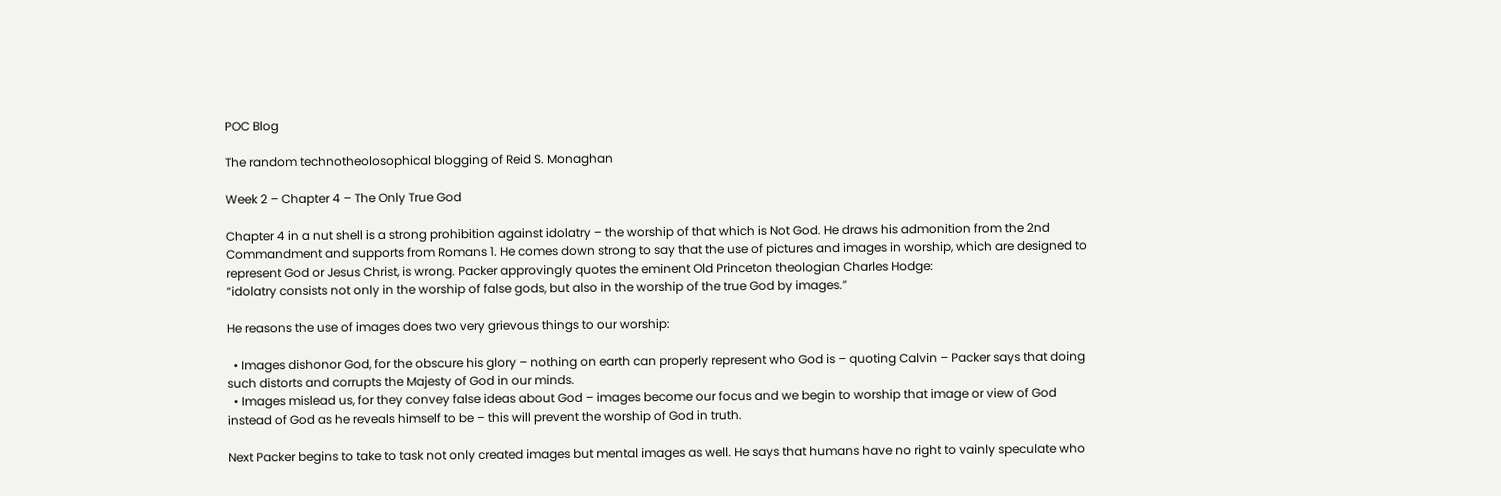POC Blog

The random technotheolosophical blogging of Reid S. Monaghan

Week 2 – Chapter 4 – The Only True God

Chapter 4 in a nut shell is a strong prohibition against idolatry – the worship of that which is Not God. He draws his admonition from the 2nd Commandment and supports from Romans 1. He comes down strong to say that the use of pictures and images in worship, which are designed to represent God or Jesus Christ, is wrong. Packer approvingly quotes the eminent Old Princeton theologian Charles Hodge:
“idolatry consists not only in the worship of false gods, but also in the worship of the true God by images.”

He reasons the use of images does two very grievous things to our worship:

  • Images dishonor God, for the obscure his glory – nothing on earth can properly represent who God is – quoting Calvin – Packer says that doing such distorts and corrupts the Majesty of God in our minds.
  • Images mislead us, for they convey false ideas about God – images become our focus and we begin to worship that image or view of God instead of God as he reveals himself to be – this will prevent the worship of God in truth.

Next Packer begins to take to task not only created images but mental images as well. He says that humans have no right to vainly speculate who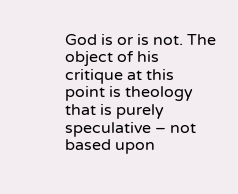God is or is not. The object of his critique at this point is theology that is purely speculative – not based upon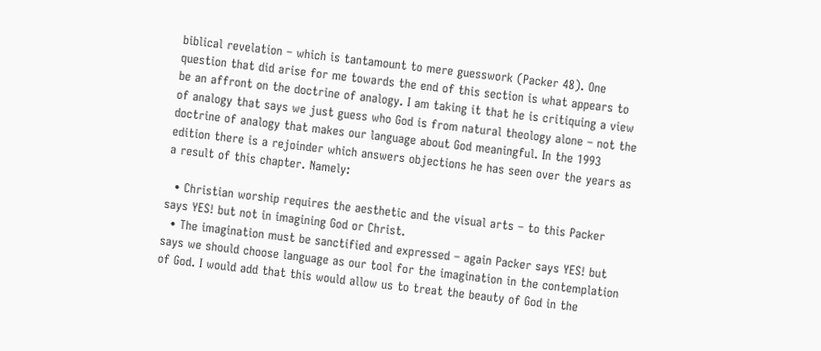biblical revelation – which is tantamount to mere guesswork (Packer 48). One question that did arise for me towards the end of this section is what appears to be an affront on the doctrine of analogy. I am taking it that he is critiquing a view of analogy that says we just guess who God is from natural theology alone – not the doctrine of analogy that makes our language about God meaningful. In the 1993 edition there is a rejoinder which answers objections he has seen over the years as a result of this chapter. Namely:

  • Christian worship requires the aesthetic and the visual arts – to this Packer says YES! but not in imagining God or Christ.
  • The imagination must be sanctified and expressed – again Packer says YES! but says we should choose language as our tool for the imagination in the contemplation of God. I would add that this would allow us to treat the beauty of God in the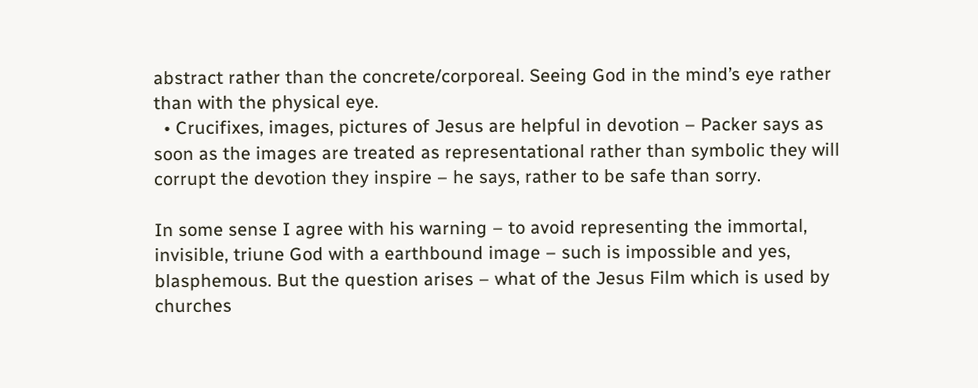abstract rather than the concrete/corporeal. Seeing God in the mind’s eye rather than with the physical eye.
  • Crucifixes, images, pictures of Jesus are helpful in devotion – Packer says as soon as the images are treated as representational rather than symbolic they will corrupt the devotion they inspire – he says, rather to be safe than sorry.

In some sense I agree with his warning – to avoid representing the immortal, invisible, triune God with a earthbound image – such is impossible and yes, blasphemous. But the question arises – what of the Jesus Film which is used by churches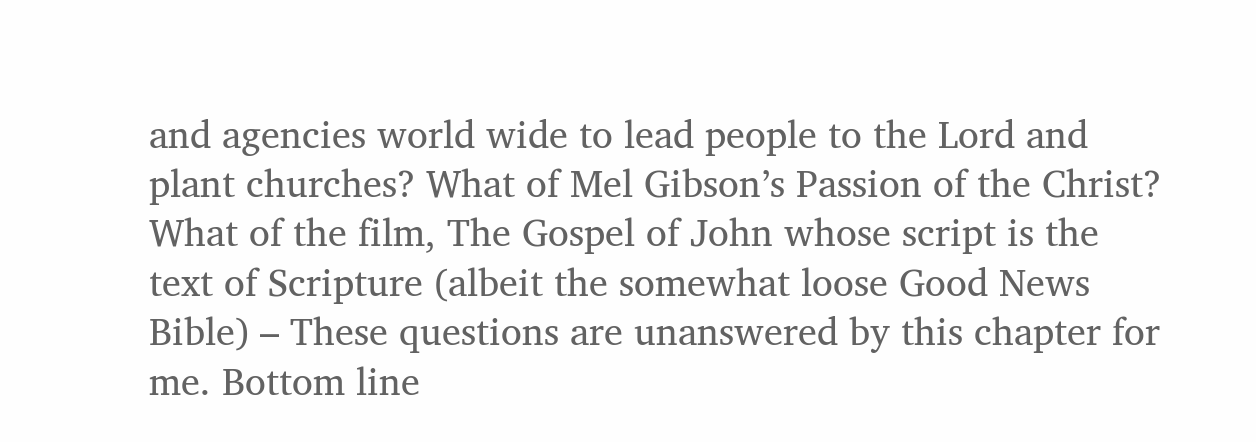and agencies world wide to lead people to the Lord and plant churches? What of Mel Gibson’s Passion of the Christ? What of the film, The Gospel of John whose script is the text of Scripture (albeit the somewhat loose Good News Bible) – These questions are unanswered by this chapter for me. Bottom line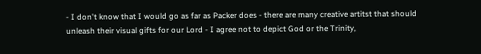- I don't know that I would go as far as Packer does - there are many creative artitst that should unleash their visual gifts for our Lord - I agree not to depict God or the Trinity,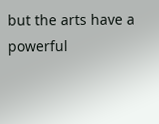but the arts have a powerful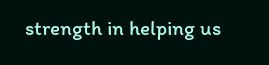strength in helping us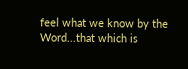feel what we know by the Word...that which is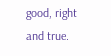good, right and true.